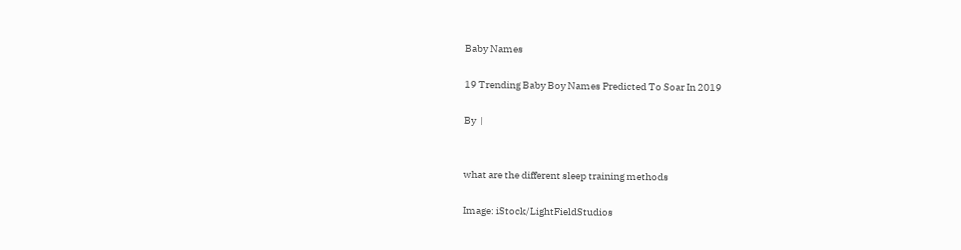Baby Names

19 Trending Baby Boy Names Predicted To Soar In 2019

By  |


what are the different sleep training methods

Image: iStock/LightFieldStudios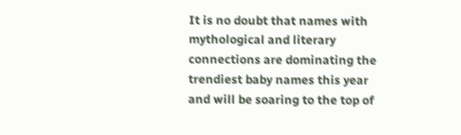It is no doubt that names with mythological and literary connections are dominating the trendiest baby names this year and will be soaring to the top of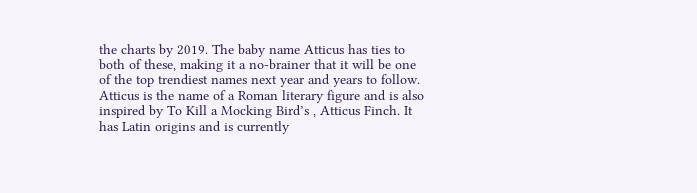the charts by 2019. The baby name Atticus has ties to both of these, making it a no-brainer that it will be one of the top trendiest names next year and years to follow. Atticus is the name of a Roman literary figure and is also inspired by To Kill a Mocking Bird’s , Atticus Finch. It has Latin origins and is currently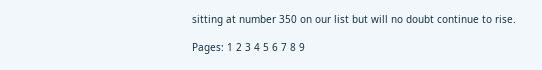sitting at number 350 on our list but will no doubt continue to rise.

Pages: 1 2 3 4 5 6 7 8 9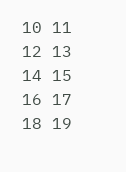10 11 12 13 14 15 16 17 18 19